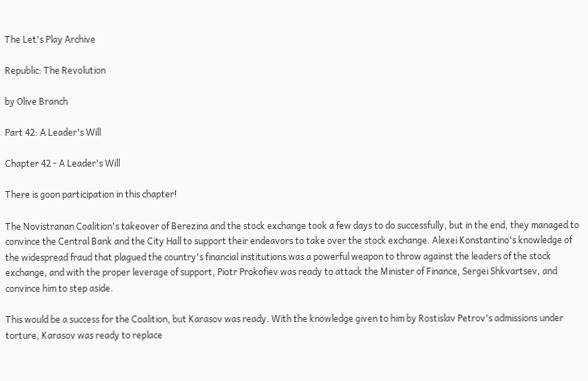The Let's Play Archive

Republic: The Revolution

by Olive Branch

Part 42: A Leader's Will

Chapter 42 - A Leader's Will

There is goon participation in this chapter!

The Novistranan Coalition's takeover of Berezina and the stock exchange took a few days to do successfully, but in the end, they managed to convince the Central Bank and the City Hall to support their endeavors to take over the stock exchange. Alexei Konstantino's knowledge of the widespread fraud that plagued the country's financial institutions was a powerful weapon to throw against the leaders of the stock exchange, and with the proper leverage of support, Piotr Prokofiev was ready to attack the Minister of Finance, Sergei Shkvartsev, and convince him to step aside.

This would be a success for the Coalition, but Karasov was ready. With the knowledge given to him by Rostislav Petrov's admissions under torture, Karasov was ready to replace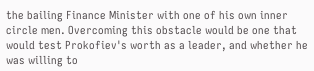the bailing Finance Minister with one of his own inner circle men. Overcoming this obstacle would be one that would test Prokofiev's worth as a leader, and whether he was willing to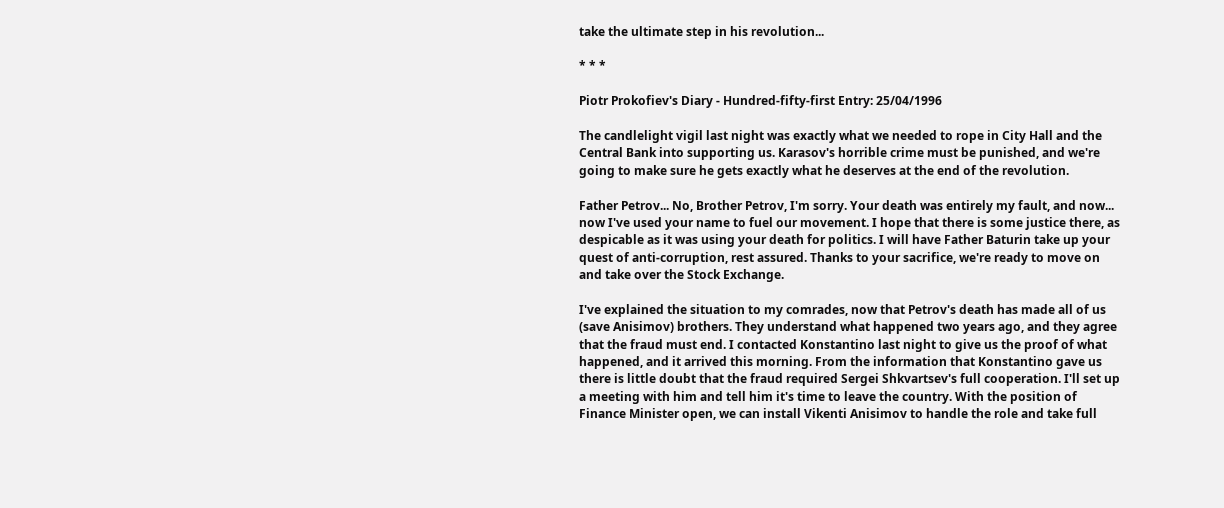take the ultimate step in his revolution...

* * *

Piotr Prokofiev's Diary - Hundred-fifty-first Entry: 25/04/1996

The candlelight vigil last night was exactly what we needed to rope in City Hall and the Central Bank into supporting us. Karasov's horrible crime must be punished, and we're going to make sure he gets exactly what he deserves at the end of the revolution.

Father Petrov... No, Brother Petrov, I'm sorry. Your death was entirely my fault, and now... now I've used your name to fuel our movement. I hope that there is some justice there, as despicable as it was using your death for politics. I will have Father Baturin take up your quest of anti-corruption, rest assured. Thanks to your sacrifice, we're ready to move on and take over the Stock Exchange.

I've explained the situation to my comrades, now that Petrov's death has made all of us (save Anisimov) brothers. They understand what happened two years ago, and they agree that the fraud must end. I contacted Konstantino last night to give us the proof of what happened, and it arrived this morning. From the information that Konstantino gave us there is little doubt that the fraud required Sergei Shkvartsev's full cooperation. I'll set up a meeting with him and tell him it's time to leave the country. With the position of Finance Minister open, we can install Vikenti Anisimov to handle the role and take full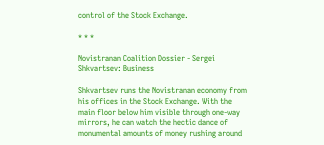control of the Stock Exchange.

* * *

Novistranan Coalition Dossier - Sergei Shkvartsev: Business

Shkvartsev runs the Novistranan economy from his offices in the Stock Exchange. With the main floor below him visible through one-way mirrors, he can watch the hectic dance of monumental amounts of money rushing around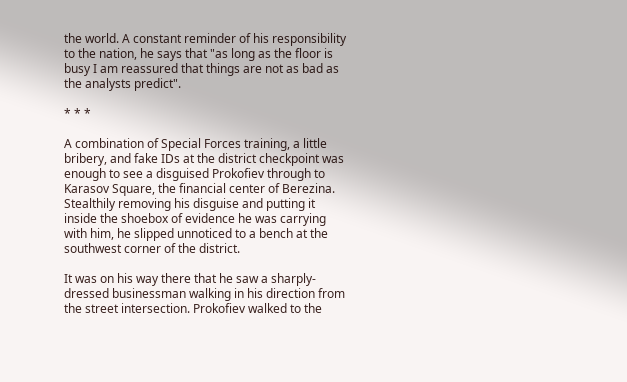the world. A constant reminder of his responsibility to the nation, he says that "as long as the floor is busy I am reassured that things are not as bad as the analysts predict".

* * *

A combination of Special Forces training, a little bribery, and fake IDs at the district checkpoint was enough to see a disguised Prokofiev through to Karasov Square, the financial center of Berezina. Stealthily removing his disguise and putting it inside the shoebox of evidence he was carrying with him, he slipped unnoticed to a bench at the southwest corner of the district.

It was on his way there that he saw a sharply-dressed businessman walking in his direction from the street intersection. Prokofiev walked to the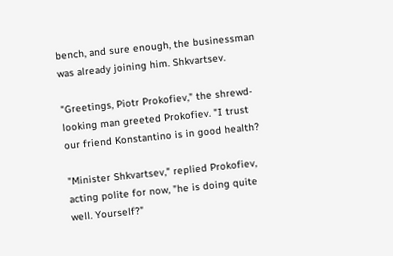bench, and sure enough, the businessman was already joining him. Shkvartsev.

"Greetings, Piotr Prokofiev," the shrewd-looking man greeted Prokofiev. "I trust our friend Konstantino is in good health?

"Minister Shkvartsev," replied Prokofiev, acting polite for now, "he is doing quite well. Yourself?"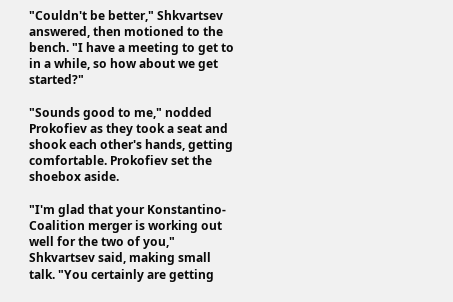"Couldn't be better," Shkvartsev answered, then motioned to the bench. "I have a meeting to get to in a while, so how about we get started?"

"Sounds good to me," nodded Prokofiev as they took a seat and shook each other's hands, getting comfortable. Prokofiev set the shoebox aside.

"I'm glad that your Konstantino-Coalition merger is working out well for the two of you," Shkvartsev said, making small talk. "You certainly are getting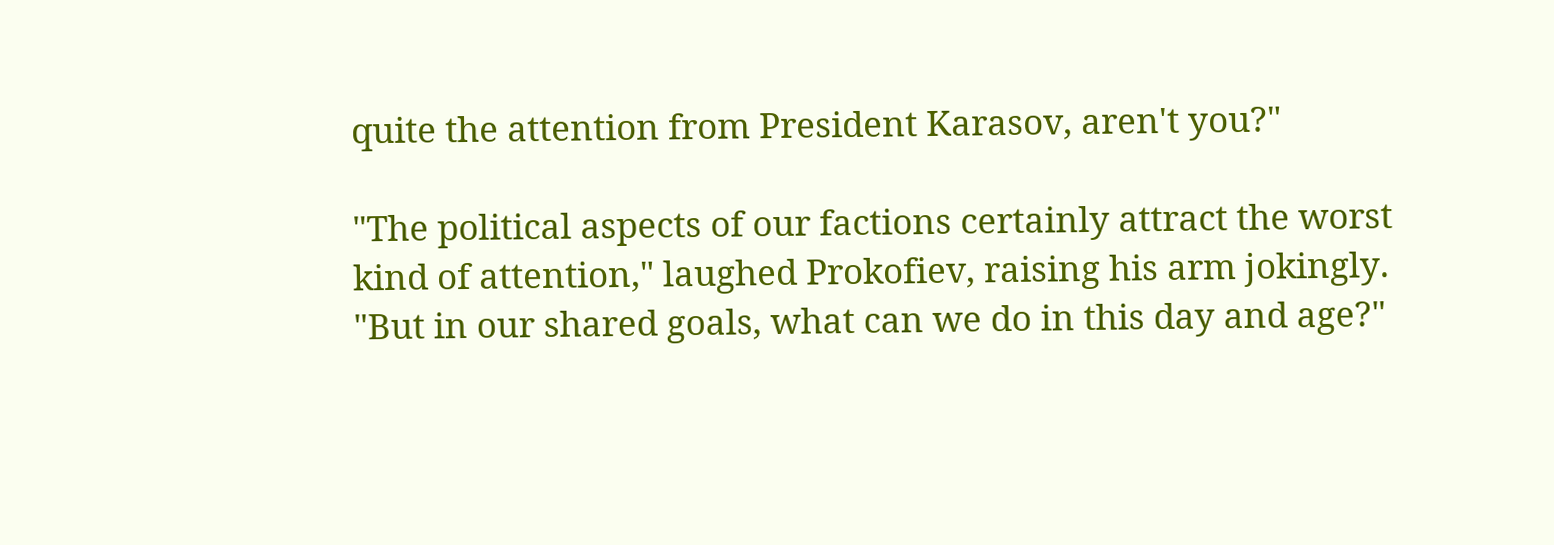quite the attention from President Karasov, aren't you?"

"The political aspects of our factions certainly attract the worst kind of attention," laughed Prokofiev, raising his arm jokingly. "But in our shared goals, what can we do in this day and age?"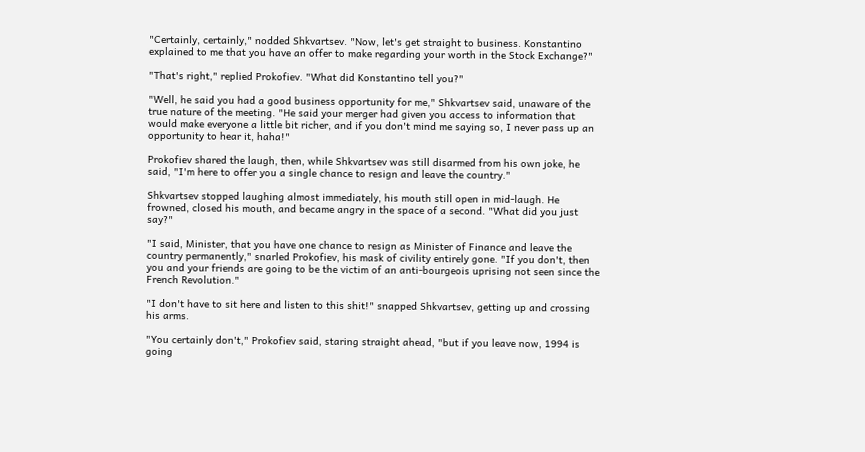"Certainly, certainly," nodded Shkvartsev. "Now, let's get straight to business. Konstantino explained to me that you have an offer to make regarding your worth in the Stock Exchange?"

"That's right," replied Prokofiev. "What did Konstantino tell you?"

"Well, he said you had a good business opportunity for me," Shkvartsev said, unaware of the true nature of the meeting. "He said your merger had given you access to information that would make everyone a little bit richer, and if you don't mind me saying so, I never pass up an opportunity to hear it, haha!"

Prokofiev shared the laugh, then, while Shkvartsev was still disarmed from his own joke, he said, "I'm here to offer you a single chance to resign and leave the country."

Shkvartsev stopped laughing almost immediately, his mouth still open in mid-laugh. He frowned, closed his mouth, and became angry in the space of a second. "What did you just say?"

"I said, Minister, that you have one chance to resign as Minister of Finance and leave the country permanently," snarled Prokofiev, his mask of civility entirely gone. "If you don't, then you and your friends are going to be the victim of an anti-bourgeois uprising not seen since the French Revolution."

"I don't have to sit here and listen to this shit!" snapped Shkvartsev, getting up and crossing his arms.

"You certainly don't," Prokofiev said, staring straight ahead, "but if you leave now, 1994 is going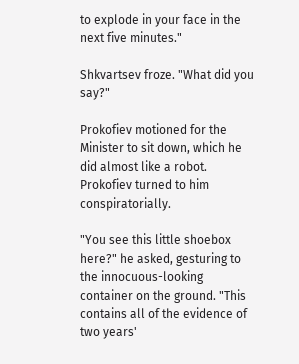to explode in your face in the next five minutes."

Shkvartsev froze. "What did you say?"

Prokofiev motioned for the Minister to sit down, which he did almost like a robot. Prokofiev turned to him conspiratorially.

"You see this little shoebox here?" he asked, gesturing to the innocuous-looking container on the ground. "This contains all of the evidence of two years'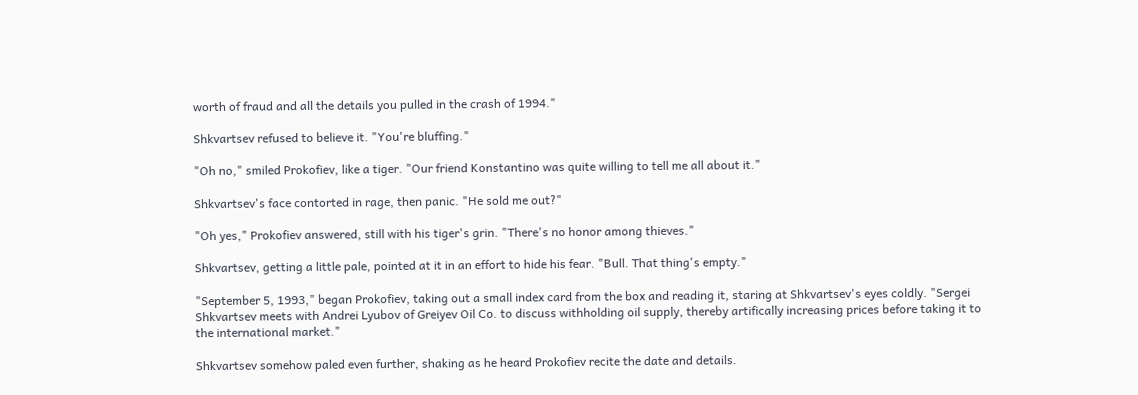worth of fraud and all the details you pulled in the crash of 1994."

Shkvartsev refused to believe it. "You're bluffing."

"Oh no," smiled Prokofiev, like a tiger. "Our friend Konstantino was quite willing to tell me all about it."

Shkvartsev's face contorted in rage, then panic. "He sold me out?"

"Oh yes," Prokofiev answered, still with his tiger's grin. "There's no honor among thieves."

Shkvartsev, getting a little pale, pointed at it in an effort to hide his fear. "Bull. That thing's empty."

"September 5, 1993," began Prokofiev, taking out a small index card from the box and reading it, staring at Shkvartsev's eyes coldly. "Sergei Shkvartsev meets with Andrei Lyubov of Greiyev Oil Co. to discuss withholding oil supply, thereby artifically increasing prices before taking it to the international market."

Shkvartsev somehow paled even further, shaking as he heard Prokofiev recite the date and details.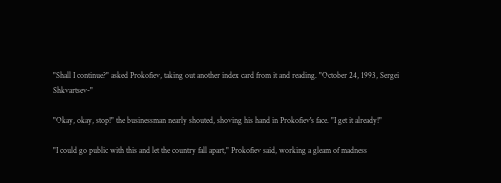"Shall I continue?" asked Prokofiev, taking out another index card from it and reading. "October 24, 1993, Sergei Shkvartsev-"

"Okay, okay, stop!" the businessman nearly shouted, shoving his hand in Prokofiev's face. "I get it already!"

"I could go public with this and let the country fall apart," Prokofiev said, working a gleam of madness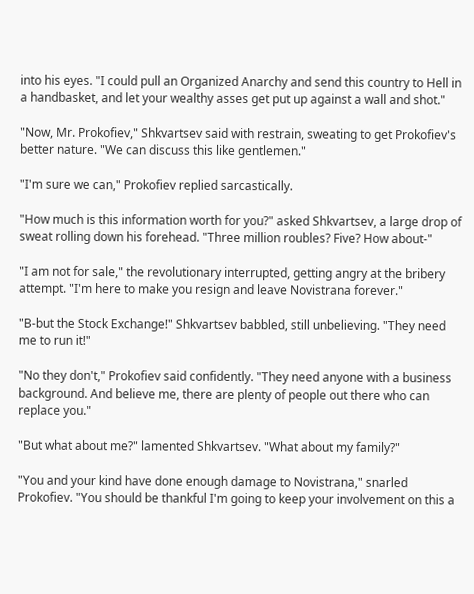into his eyes. "I could pull an Organized Anarchy and send this country to Hell in a handbasket, and let your wealthy asses get put up against a wall and shot."

"Now, Mr. Prokofiev," Shkvartsev said with restrain, sweating to get Prokofiev's better nature. "We can discuss this like gentlemen."

"I'm sure we can," Prokofiev replied sarcastically.

"How much is this information worth for you?" asked Shkvartsev, a large drop of sweat rolling down his forehead. "Three million roubles? Five? How about-"

"I am not for sale," the revolutionary interrupted, getting angry at the bribery attempt. "I'm here to make you resign and leave Novistrana forever."

"B-but the Stock Exchange!" Shkvartsev babbled, still unbelieving. "They need me to run it!"

"No they don't," Prokofiev said confidently. "They need anyone with a business background. And believe me, there are plenty of people out there who can replace you."

"But what about me?" lamented Shkvartsev. "What about my family?"

"You and your kind have done enough damage to Novistrana," snarled Prokofiev. "You should be thankful I'm going to keep your involvement on this a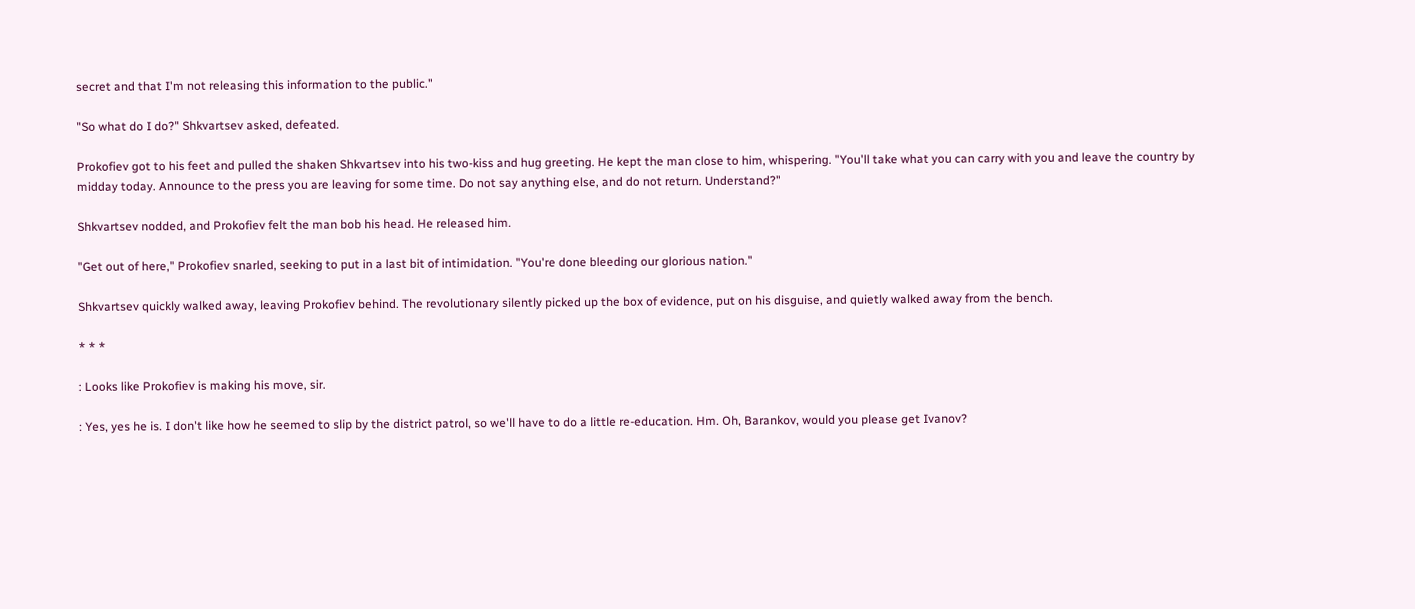secret and that I'm not releasing this information to the public."

"So what do I do?" Shkvartsev asked, defeated.

Prokofiev got to his feet and pulled the shaken Shkvartsev into his two-kiss and hug greeting. He kept the man close to him, whispering. "You'll take what you can carry with you and leave the country by midday today. Announce to the press you are leaving for some time. Do not say anything else, and do not return. Understand?"

Shkvartsev nodded, and Prokofiev felt the man bob his head. He released him.

"Get out of here," Prokofiev snarled, seeking to put in a last bit of intimidation. "You're done bleeding our glorious nation."

Shkvartsev quickly walked away, leaving Prokofiev behind. The revolutionary silently picked up the box of evidence, put on his disguise, and quietly walked away from the bench.

* * *

: Looks like Prokofiev is making his move, sir.

: Yes, yes he is. I don't like how he seemed to slip by the district patrol, so we'll have to do a little re-education. Hm. Oh, Barankov, would you please get Ivanov?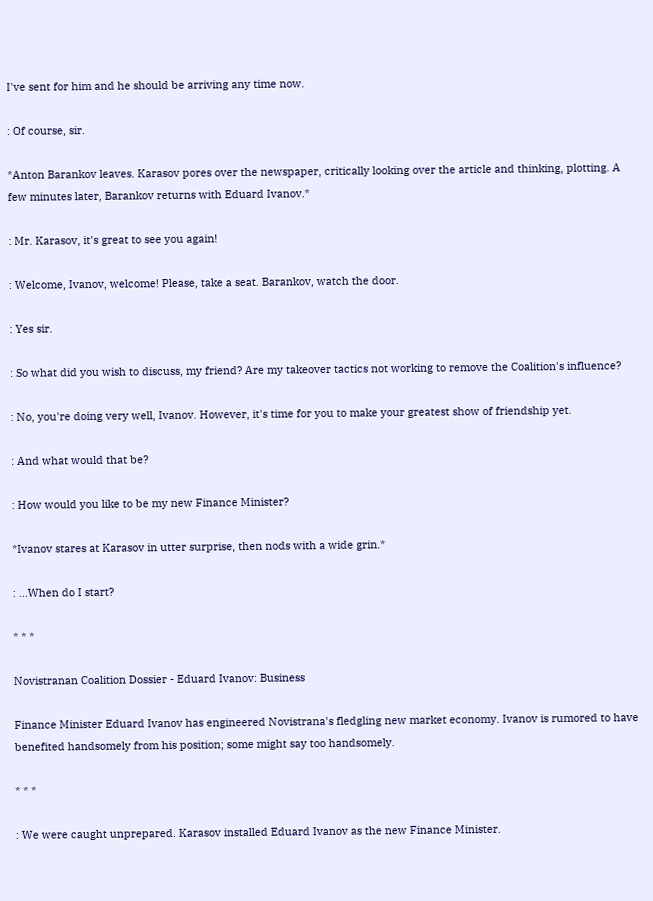I've sent for him and he should be arriving any time now.

: Of course, sir.

*Anton Barankov leaves. Karasov pores over the newspaper, critically looking over the article and thinking, plotting. A few minutes later, Barankov returns with Eduard Ivanov.*

: Mr. Karasov, it's great to see you again!

: Welcome, Ivanov, welcome! Please, take a seat. Barankov, watch the door.

: Yes sir.

: So what did you wish to discuss, my friend? Are my takeover tactics not working to remove the Coalition's influence?

: No, you're doing very well, Ivanov. However, it's time for you to make your greatest show of friendship yet.

: And what would that be?

: How would you like to be my new Finance Minister?

*Ivanov stares at Karasov in utter surprise, then nods with a wide grin.*

: ...When do I start?

* * *

Novistranan Coalition Dossier - Eduard Ivanov: Business

Finance Minister Eduard Ivanov has engineered Novistrana's fledgling new market economy. Ivanov is rumored to have benefited handsomely from his position; some might say too handsomely.

* * *

: We were caught unprepared. Karasov installed Eduard Ivanov as the new Finance Minister.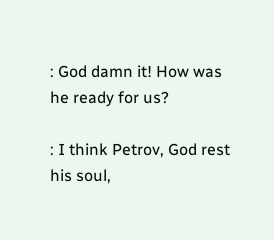: God damn it! How was he ready for us?

: I think Petrov, God rest his soul,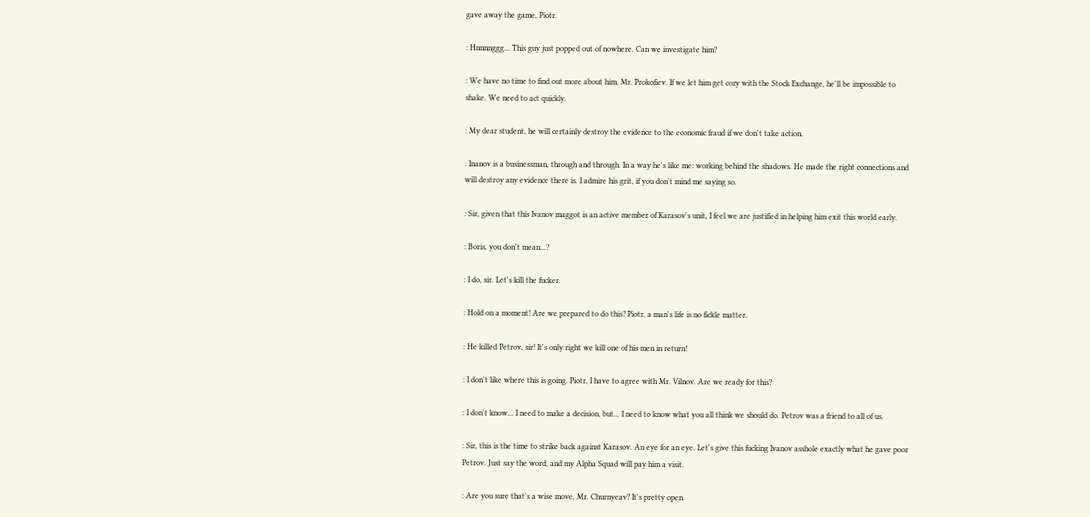gave away the game, Piotr.

: Hnnnnggg... This guy just popped out of nowhere. Can we investigate him?

: We have no time to find out more about him, Mr. Prokofiev. If we let him get cozy with the Stock Exchange, he'll be impossible to shake. We need to act quickly.

: My dear student, he will certainly destroy the evidence to the economic fraud if we don't take action.

: Inanov is a businessman, through and through. In a way he's like me: working behind the shadows. He made the right connections and will destroy any evidence there is. I admire his grit, if you don't mind me saying so.

: Sir, given that this Ivanov maggot is an active member of Karasov's unit, I feel we are justified in helping him exit this world early.

: Boris, you don't mean...?

: I do, sir. Let's kill the fucker.

: Hold on a moment! Are we prepared to do this? Piotr, a man's life is no fickle matter.

: He killed Petrov, sir! It's only right we kill one of his men in return!

: I don't like where this is going. Piotr, I have to agree with Mr. Vilnov. Are we ready for this?

: I don't know... I need to make a decision, but... I need to know what you all think we should do. Petrov was a friend to all of us.

: Sir, this is the time to strike back against Karasov. An eye for an eye. Let's give this fucking Ivanov asshole exactly what he gave poor Petrov. Just say the word, and my Alpha Squad will pay him a visit.

: Are you sure that's a wise move, Mr. Churnyeav? It's pretty open.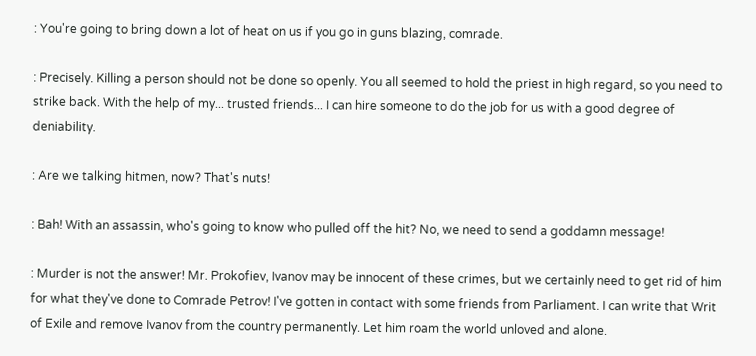: You're going to bring down a lot of heat on us if you go in guns blazing, comrade.

: Precisely. Killing a person should not be done so openly. You all seemed to hold the priest in high regard, so you need to strike back. With the help of my... trusted friends... I can hire someone to do the job for us with a good degree of deniability.

: Are we talking hitmen, now? That's nuts!

: Bah! With an assassin, who's going to know who pulled off the hit? No, we need to send a goddamn message!

: Murder is not the answer! Mr. Prokofiev, Ivanov may be innocent of these crimes, but we certainly need to get rid of him for what they've done to Comrade Petrov! I've gotten in contact with some friends from Parliament. I can write that Writ of Exile and remove Ivanov from the country permanently. Let him roam the world unloved and alone.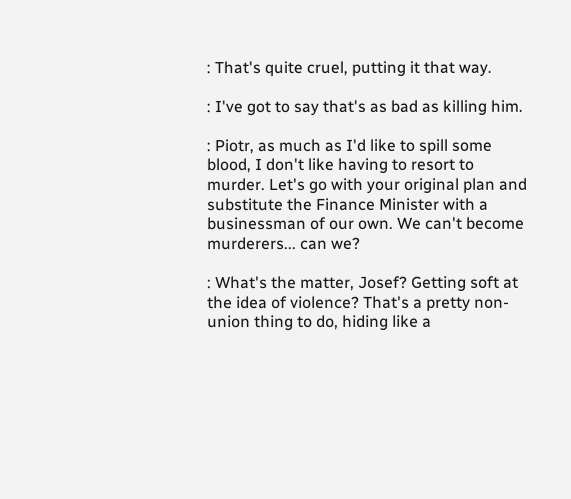: That's quite cruel, putting it that way.

: I've got to say that's as bad as killing him.

: Piotr, as much as I'd like to spill some blood, I don't like having to resort to murder. Let's go with your original plan and substitute the Finance Minister with a businessman of our own. We can't become murderers... can we?

: What's the matter, Josef? Getting soft at the idea of violence? That's a pretty non-union thing to do, hiding like a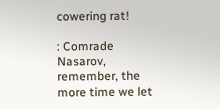cowering rat!

: Comrade Nasarov, remember, the more time we let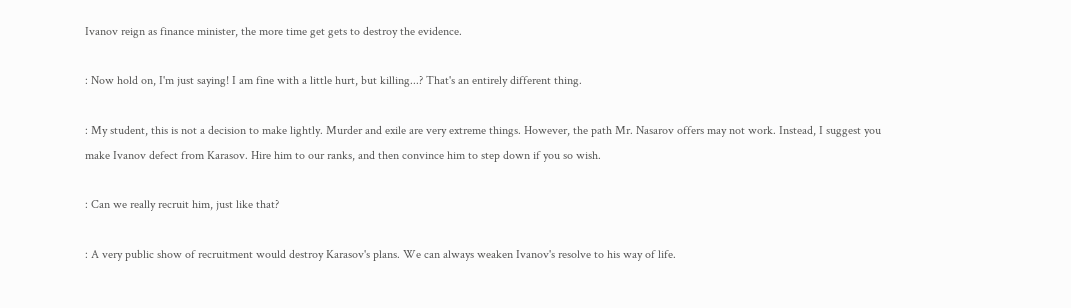Ivanov reign as finance minister, the more time get gets to destroy the evidence.

: Now hold on, I'm just saying! I am fine with a little hurt, but killing...? That's an entirely different thing.

: My student, this is not a decision to make lightly. Murder and exile are very extreme things. However, the path Mr. Nasarov offers may not work. Instead, I suggest you make Ivanov defect from Karasov. Hire him to our ranks, and then convince him to step down if you so wish.

: Can we really recruit him, just like that?

: A very public show of recruitment would destroy Karasov's plans. We can always weaken Ivanov's resolve to his way of life.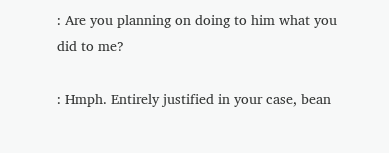: Are you planning on doing to him what you did to me?

: Hmph. Entirely justified in your case, bean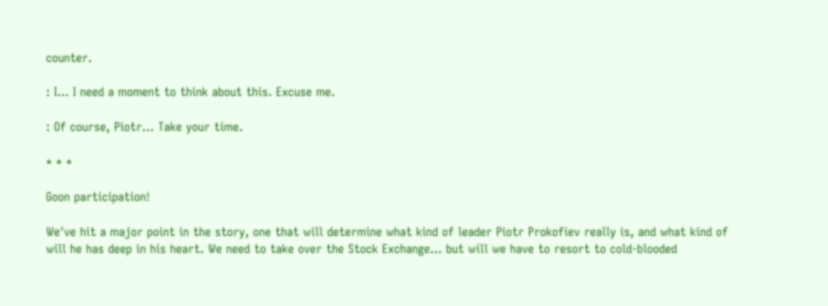counter.

: I... I need a moment to think about this. Excuse me.

: Of course, Piotr... Take your time.

* * *

Goon participation!

We've hit a major point in the story, one that will determine what kind of leader Piotr Prokofiev really is, and what kind of will he has deep in his heart. We need to take over the Stock Exchange... but will we have to resort to cold-blooded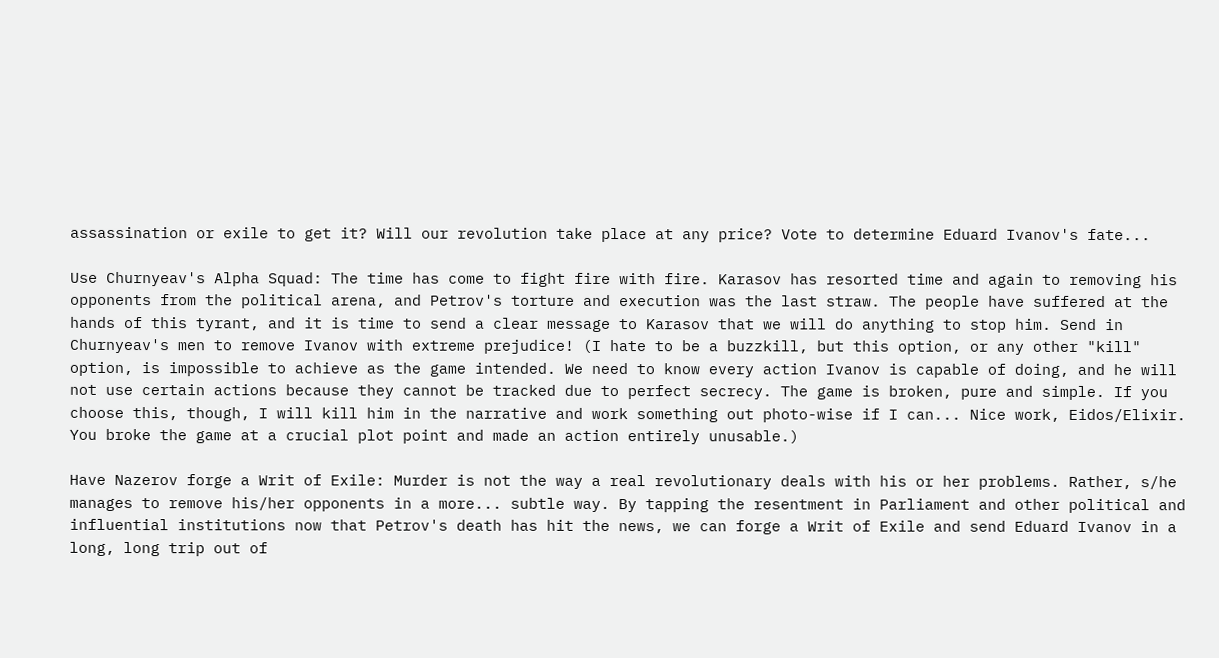assassination or exile to get it? Will our revolution take place at any price? Vote to determine Eduard Ivanov's fate...

Use Churnyeav's Alpha Squad: The time has come to fight fire with fire. Karasov has resorted time and again to removing his opponents from the political arena, and Petrov's torture and execution was the last straw. The people have suffered at the hands of this tyrant, and it is time to send a clear message to Karasov that we will do anything to stop him. Send in Churnyeav's men to remove Ivanov with extreme prejudice! (I hate to be a buzzkill, but this option, or any other "kill" option, is impossible to achieve as the game intended. We need to know every action Ivanov is capable of doing, and he will not use certain actions because they cannot be tracked due to perfect secrecy. The game is broken, pure and simple. If you choose this, though, I will kill him in the narrative and work something out photo-wise if I can... Nice work, Eidos/Elixir. You broke the game at a crucial plot point and made an action entirely unusable.)

Have Nazerov forge a Writ of Exile: Murder is not the way a real revolutionary deals with his or her problems. Rather, s/he manages to remove his/her opponents in a more... subtle way. By tapping the resentment in Parliament and other political and influential institutions now that Petrov's death has hit the news, we can forge a Writ of Exile and send Eduard Ivanov in a long, long trip out of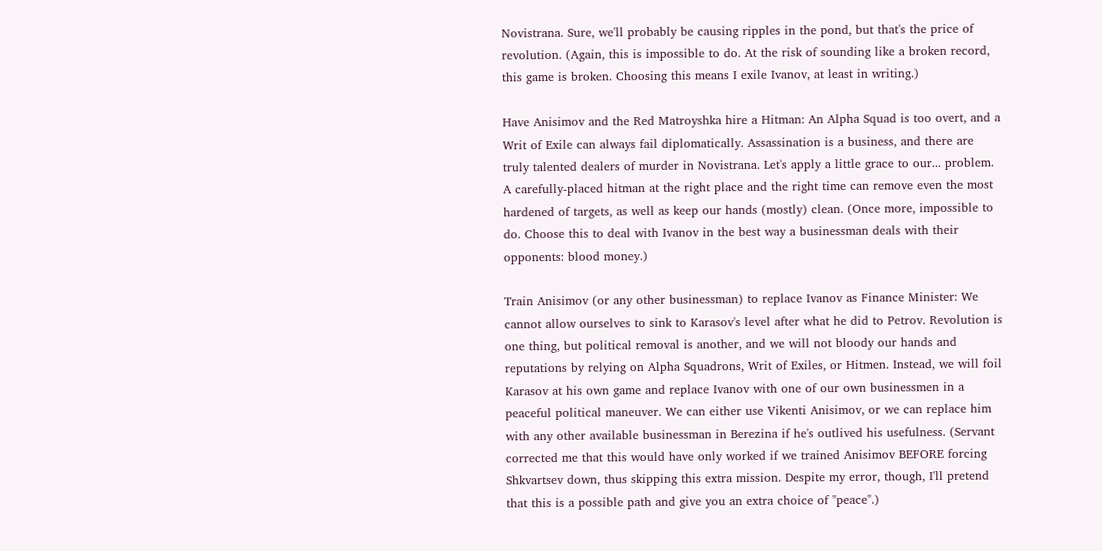Novistrana. Sure, we'll probably be causing ripples in the pond, but that's the price of revolution. (Again, this is impossible to do. At the risk of sounding like a broken record, this game is broken. Choosing this means I exile Ivanov, at least in writing.)

Have Anisimov and the Red Matroyshka hire a Hitman: An Alpha Squad is too overt, and a Writ of Exile can always fail diplomatically. Assassination is a business, and there are truly talented dealers of murder in Novistrana. Let's apply a little grace to our... problem. A carefully-placed hitman at the right place and the right time can remove even the most hardened of targets, as well as keep our hands (mostly) clean. (Once more, impossible to do. Choose this to deal with Ivanov in the best way a businessman deals with their opponents: blood money.)

Train Anisimov (or any other businessman) to replace Ivanov as Finance Minister: We cannot allow ourselves to sink to Karasov's level after what he did to Petrov. Revolution is one thing, but political removal is another, and we will not bloody our hands and reputations by relying on Alpha Squadrons, Writ of Exiles, or Hitmen. Instead, we will foil Karasov at his own game and replace Ivanov with one of our own businessmen in a peaceful political maneuver. We can either use Vikenti Anisimov, or we can replace him with any other available businessman in Berezina if he's outlived his usefulness. (Servant corrected me that this would have only worked if we trained Anisimov BEFORE forcing Shkvartsev down, thus skipping this extra mission. Despite my error, though, I'll pretend that this is a possible path and give you an extra choice of "peace".)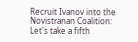Recruit Ivanov into the Novistranan Coalition: Let's take a fifth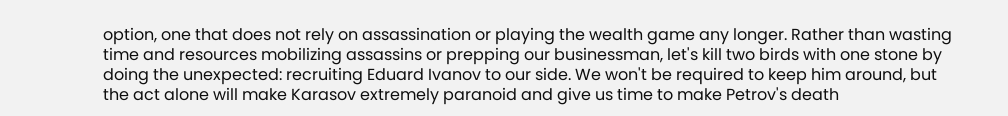option, one that does not rely on assassination or playing the wealth game any longer. Rather than wasting time and resources mobilizing assassins or prepping our businessman, let's kill two birds with one stone by doing the unexpected: recruiting Eduard Ivanov to our side. We won't be required to keep him around, but the act alone will make Karasov extremely paranoid and give us time to make Petrov's death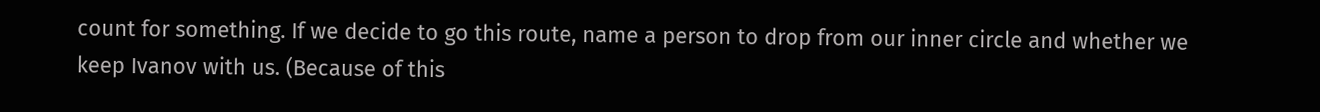count for something. If we decide to go this route, name a person to drop from our inner circle and whether we keep Ivanov with us. (Because of this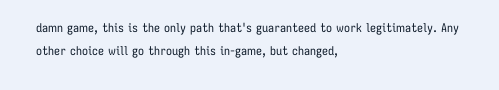damn game, this is the only path that's guaranteed to work legitimately. Any other choice will go through this in-game, but changed,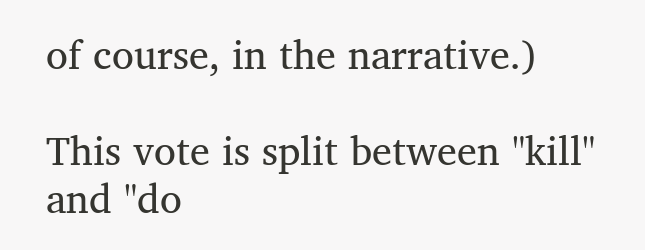of course, in the narrative.)

This vote is split between "kill" and "do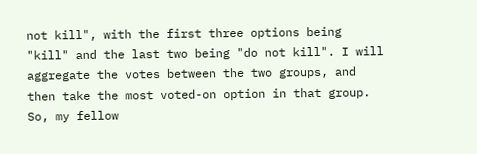not kill", with the first three options being "kill" and the last two being "do not kill". I will aggregate the votes between the two groups, and then take the most voted-on option in that group. So, my fellow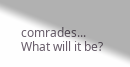comrades... What will it be?